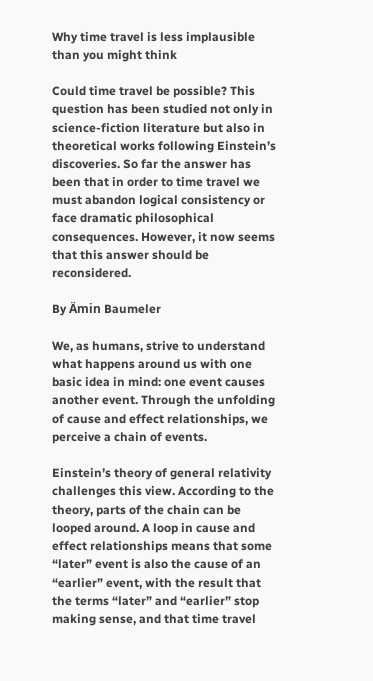Why time travel is less implausible than you might think

Could time travel be possible? This question has been studied not only in science-fiction literature but also in theoretical works following Einstein’s discoveries. So far the answer has been that in order to time travel we must abandon logical consistency or face dramatic philosophical consequences. However, it now seems that this answer should be reconsidered.

By Ämin Baumeler

We, as humans, strive to understand what happens around us with one basic idea in mind: one event causes another event. Through the unfolding of cause and effect relationships, we perceive a chain of events.

Einstein’s theory of general relativity challenges this view. According to the theory, parts of the chain can be looped around. A loop in cause and effect relationships means that some “later” event is also the cause of an “earlier” event, with the result that the terms “later” and “earlier” stop making sense, and that time travel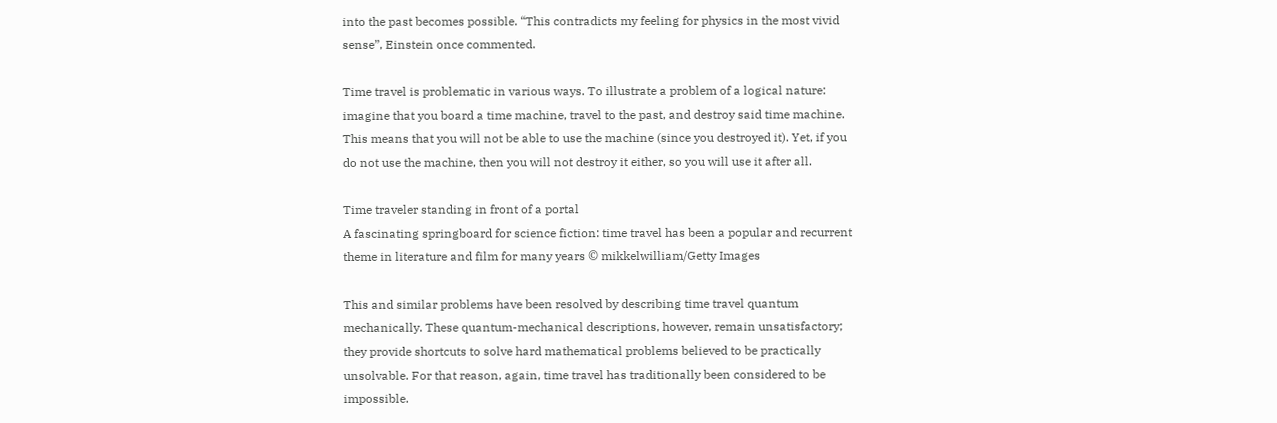into the past becomes possible. “This contradicts my feeling for physics in the most vivid sense”, Einstein once commented.

Time travel is problematic in various ways. To illustrate a problem of a logical nature: imagine that you board a time machine, travel to the past, and destroy said time machine. This means that you will not be able to use the machine (since you destroyed it). Yet, if you do not use the machine, then you will not destroy it either, so you will use it after all.

Time traveler standing in front of a portal
A fascinating springboard for science fiction: time travel has been a popular and recurrent theme in literature and film for many years © mikkelwilliam/Getty Images

This and similar problems have been resolved by describing time travel quantum mechanically. These quantum-mechanical descriptions, however, remain unsatisfactory; they provide shortcuts to solve hard mathematical problems believed to be practically unsolvable. For that reason, again, time travel has traditionally been considered to be impossible.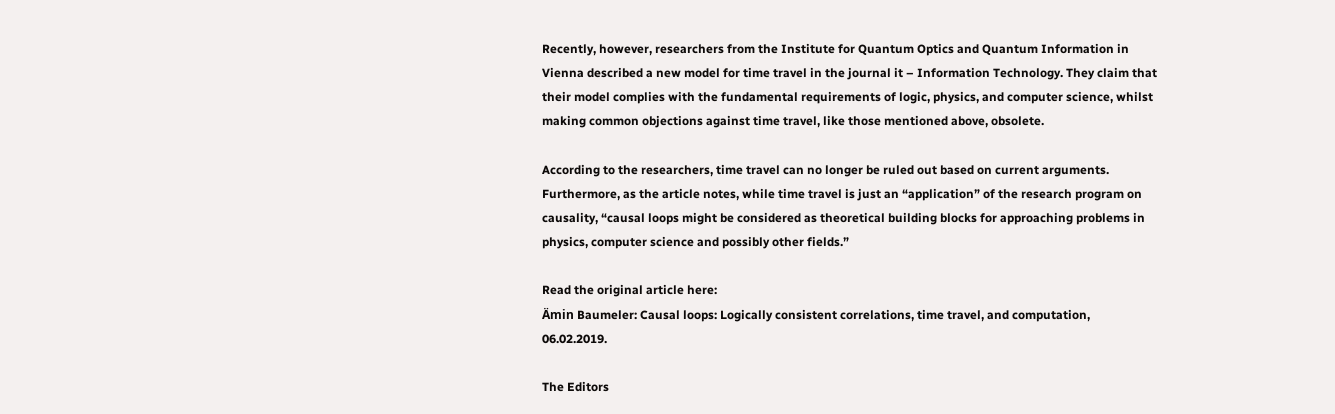Recently, however, researchers from the Institute for Quantum Optics and Quantum Information in Vienna described a new model for time travel in the journal it – Information Technology. They claim that their model complies with the fundamental requirements of logic, physics, and computer science, whilst making common objections against time travel, like those mentioned above, obsolete.

According to the researchers, time travel can no longer be ruled out based on current arguments. Furthermore, as the article notes, while time travel is just an “application” of the research program on causality, “causal loops might be considered as theoretical building blocks for approaching problems in physics, computer science and possibly other fields.”

Read the original article here:
Ämin Baumeler: Causal loops: Logically consistent correlations, time travel, and computation, 06.02.2019.

The Editors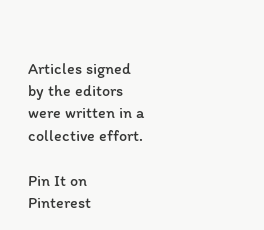Articles signed by the editors were written in a collective effort.

Pin It on Pinterest